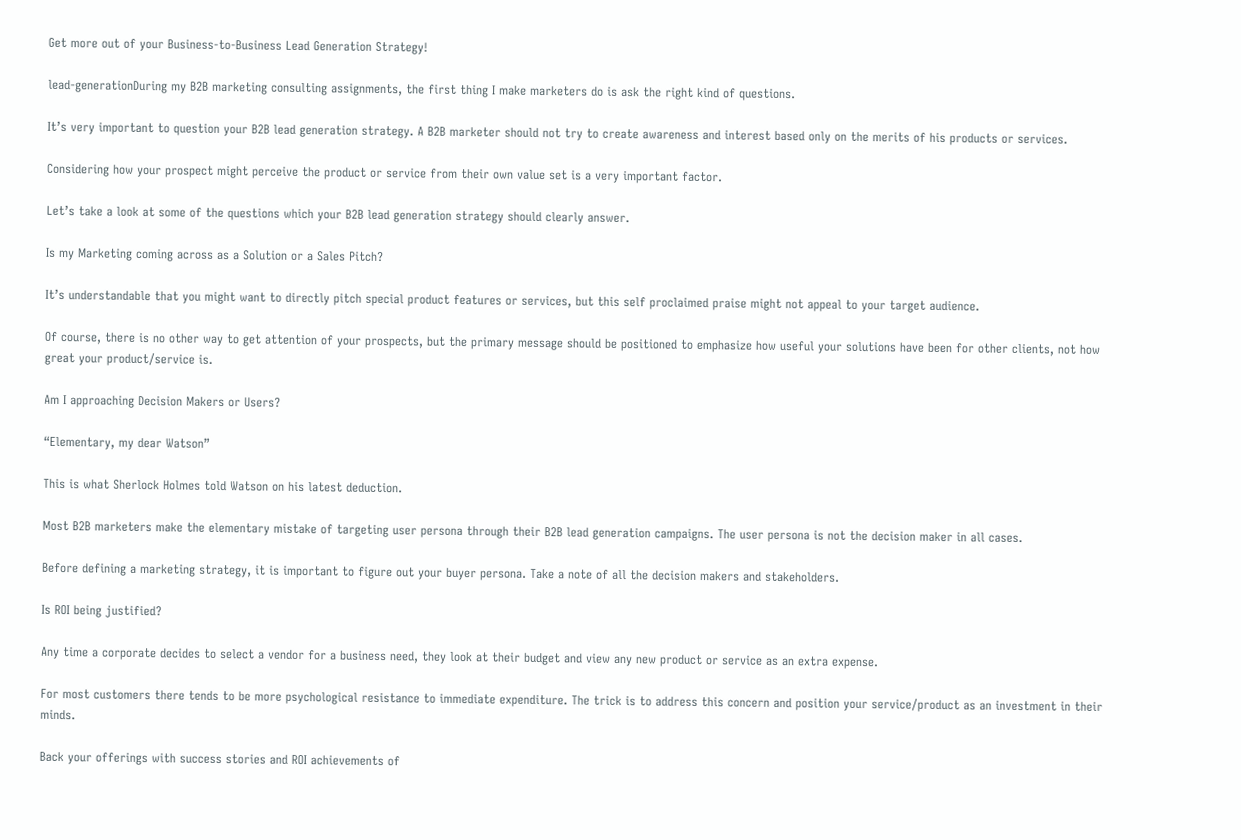Get more out of your Business-to-Business Lead Generation Strategy!

lead-generationDuring my B2B marketing consulting assignments, the first thing I make marketers do is ask the right kind of questions.

It’s very important to question your B2B lead generation strategy. A B2B marketer should not try to create awareness and interest based only on the merits of his products or services.

Considering how your prospect might perceive the product or service from their own value set is a very important factor.

Let’s take a look at some of the questions which your B2B lead generation strategy should clearly answer.

Is my Marketing coming across as a Solution or a Sales Pitch?

It’s understandable that you might want to directly pitch special product features or services, but this self proclaimed praise might not appeal to your target audience.

Of course, there is no other way to get attention of your prospects, but the primary message should be positioned to emphasize how useful your solutions have been for other clients, not how great your product/service is.

Am I approaching Decision Makers or Users?

“Elementary, my dear Watson”

This is what Sherlock Holmes told Watson on his latest deduction.

Most B2B marketers make the elementary mistake of targeting user persona through their B2B lead generation campaigns. The user persona is not the decision maker in all cases.

Before defining a marketing strategy, it is important to figure out your buyer persona. Take a note of all the decision makers and stakeholders.

Is ROI being justified?

Any time a corporate decides to select a vendor for a business need, they look at their budget and view any new product or service as an extra expense.

For most customers there tends to be more psychological resistance to immediate expenditure. The trick is to address this concern and position your service/product as an investment in their minds.

Back your offerings with success stories and ROI achievements of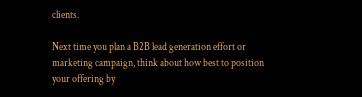clients.

Next time you plan a B2B lead generation effort or marketing campaign, think about how best to position your offering by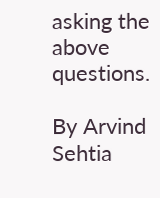asking the above questions.

By Arvind Sehtia